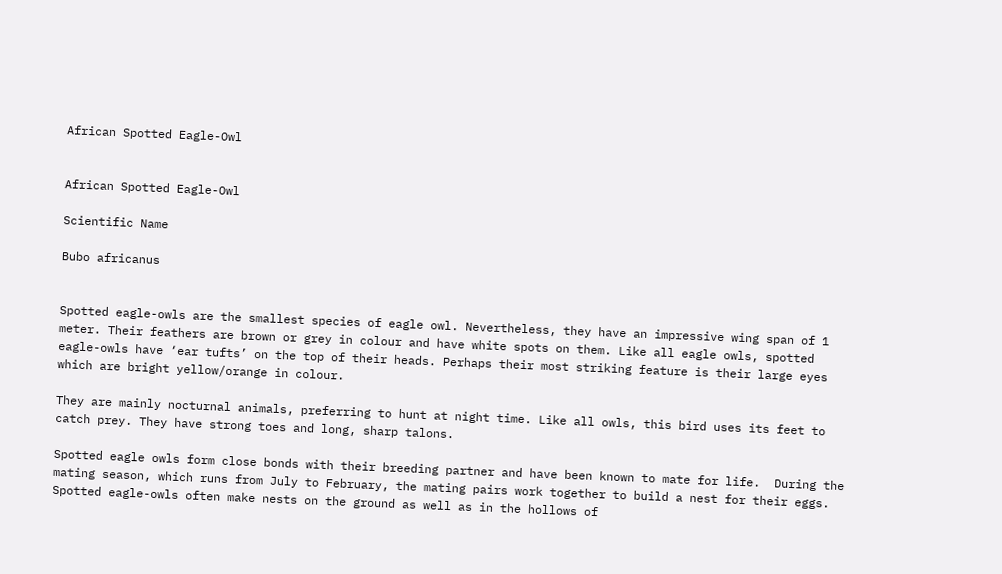African Spotted Eagle-Owl


African Spotted Eagle-Owl

Scientific Name

Bubo africanus


Spotted eagle-owls are the smallest species of eagle owl. Nevertheless, they have an impressive wing span of 1 meter. Their feathers are brown or grey in colour and have white spots on them. Like all eagle owls, spotted eagle-owls have ‘ear tufts’ on the top of their heads. Perhaps their most striking feature is their large eyes which are bright yellow/orange in colour.

They are mainly nocturnal animals, preferring to hunt at night time. Like all owls, this bird uses its feet to catch prey. They have strong toes and long, sharp talons.

Spotted eagle owls form close bonds with their breeding partner and have been known to mate for life.  During the mating season, which runs from July to February, the mating pairs work together to build a nest for their eggs. Spotted eagle-owls often make nests on the ground as well as in the hollows of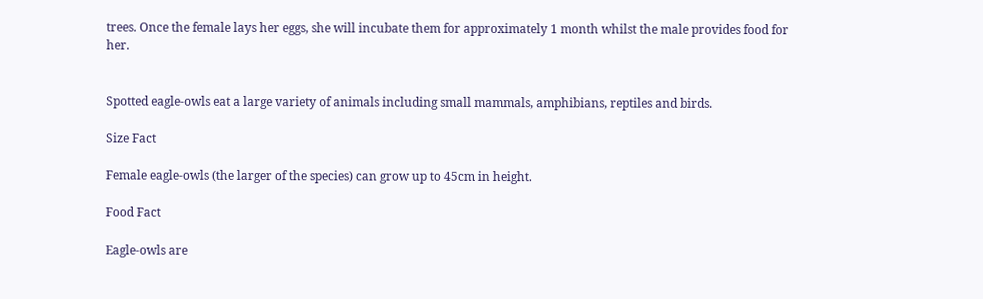trees. Once the female lays her eggs, she will incubate them for approximately 1 month whilst the male provides food for her.


Spotted eagle-owls eat a large variety of animals including small mammals, amphibians, reptiles and birds.

Size Fact

Female eagle-owls (the larger of the species) can grow up to 45cm in height.

Food Fact

Eagle-owls are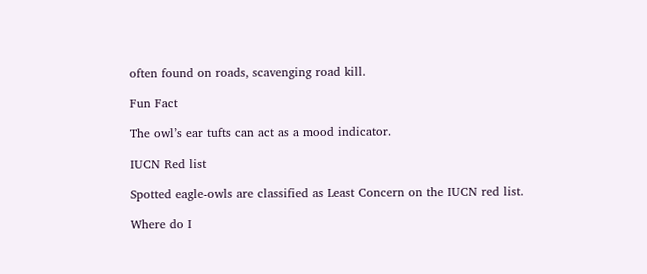often found on roads, scavenging road kill.

Fun Fact

The owl’s ear tufts can act as a mood indicator.

IUCN Red list

Spotted eagle-owls are classified as Least Concern on the IUCN red list.

Where do I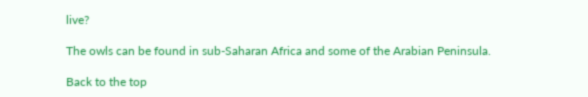live?

The owls can be found in sub-Saharan Africa and some of the Arabian Peninsula.

Back to the top